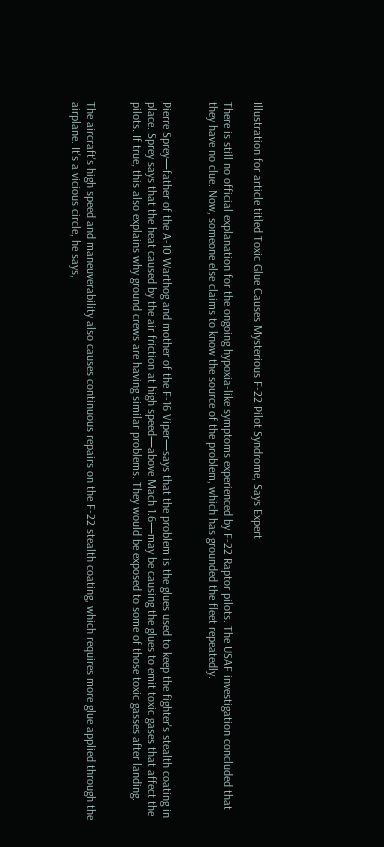Illustration for article titled Toxic Glue Causes Mysterious F-22 Pilot Syndrome, Says Expert

There is still no official explanation for the ongoing hypoxia-like symptoms experienced by F-22 Raptor pilots. The USAF investigation concluded that they have no clue. Now, someone else claims to know the source of the problem, which has grounded the fleet repeatedly.


Pierre Sprey—father of the A-10 Warthog and mother of the F-16 Viper—says that the problem is the glues used to keep the fighter's stealth coating in place. Sprey says that the heat caused by the air friction at high speed—above Mach 1.6—may be causing the glues to emit toxic gases that affect the pilots. If true, this also explains why ground crews are having similar problems. They would be exposed to some of those toxic gasses after landing.


The aircraft's high speed and maneuverability also causes continuous repairs on the F-22 stealth coating, which requires more glue applied through the airplane. It's a vicious circle, he says,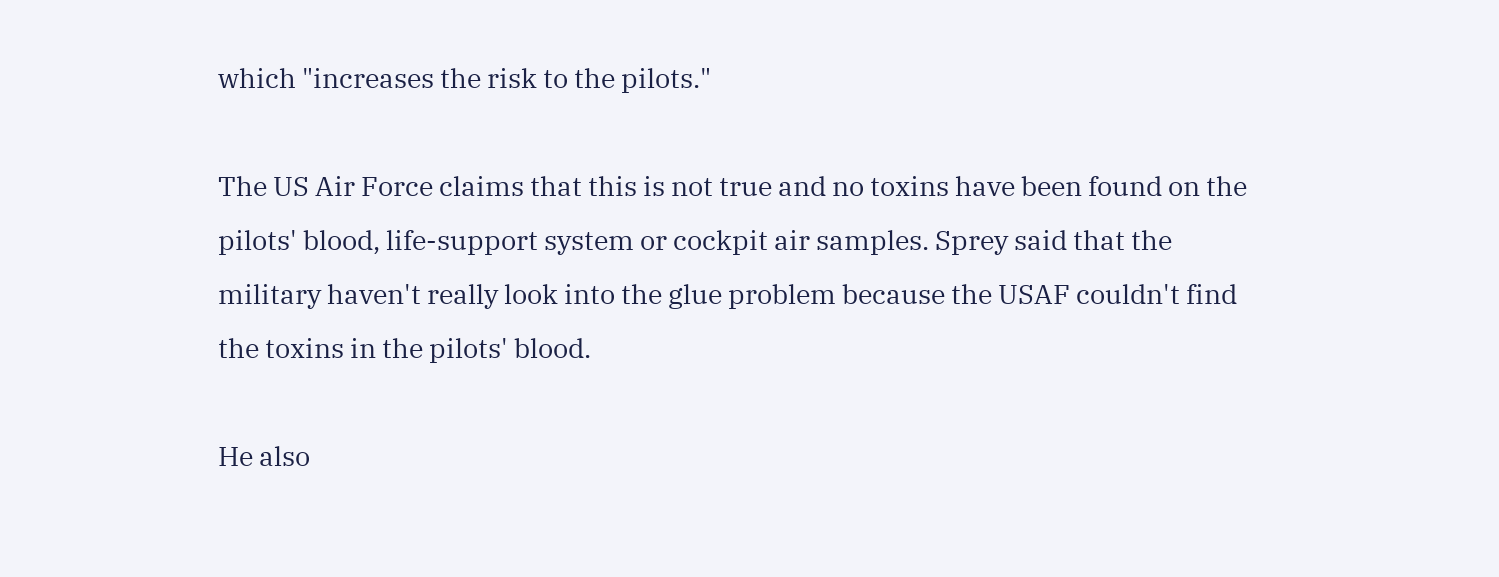which "increases the risk to the pilots."

The US Air Force claims that this is not true and no toxins have been found on the pilots' blood, life-support system or cockpit air samples. Sprey said that the military haven't really look into the glue problem because the USAF couldn't find the toxins in the pilots' blood.

He also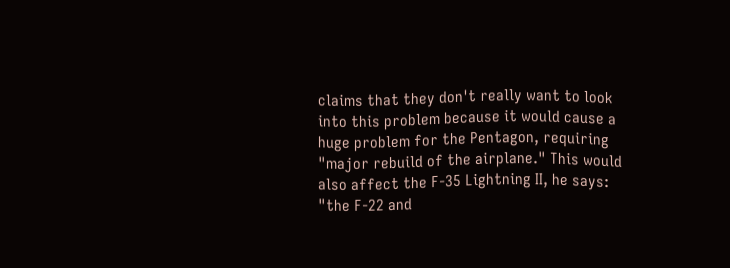claims that they don't really want to look into this problem because it would cause a huge problem for the Pentagon, requiring "major rebuild of the airplane." This would also affect the F-35 Lightning II, he says: "the F-22 and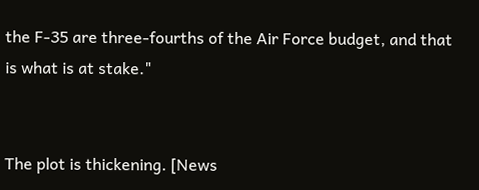the F-35 are three-fourths of the Air Force budget, and that is what is at stake."


The plot is thickening. [News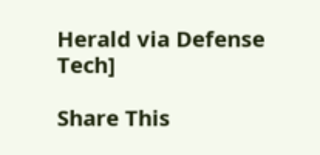Herald via Defense Tech]

Share This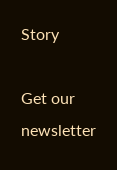Story

Get our newsletter